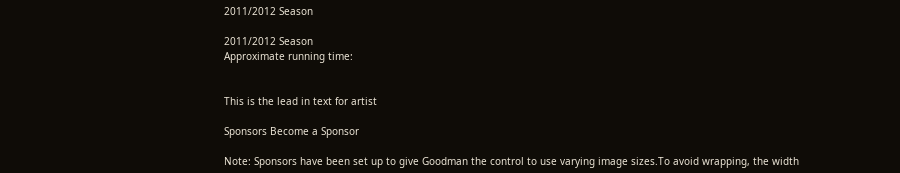2011/2012 Season

2011/2012 Season
Approximate running time:


This is the lead in text for artist

Sponsors Become a Sponsor

Note: Sponsors have been set up to give Goodman the control to use varying image sizes.To avoid wrapping, the width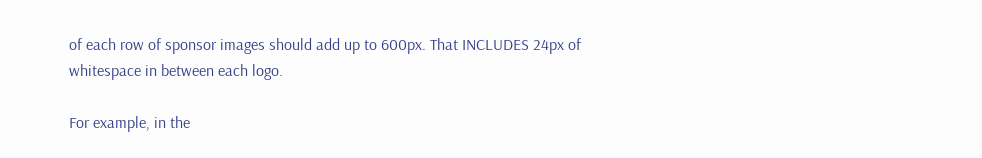of each row of sponsor images should add up to 600px. That INCLUDES 24px of whitespace in between each logo.

For example, in the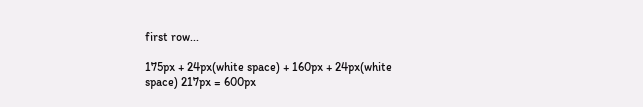first row...

175px + 24px(white space) + 160px + 24px(white space) 217px = 600px